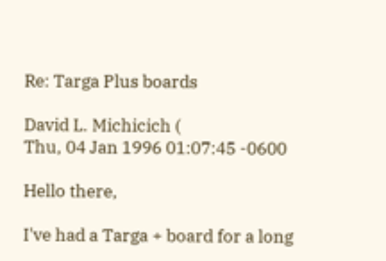Re: Targa Plus boards

David L. Michicich (
Thu, 04 Jan 1996 01:07:45 -0600

Hello there,

I've had a Targa + board for a long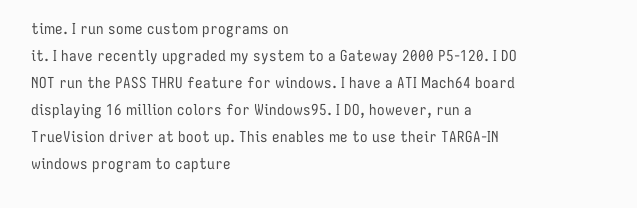time. I run some custom programs on
it. I have recently upgraded my system to a Gateway 2000 P5-120. I DO
NOT run the PASS THRU feature for windows. I have a ATI Mach64 board
displaying 16 million colors for Windows95. I DO, however, run a
TrueVision driver at boot up. This enables me to use their TARGA-IN
windows program to capture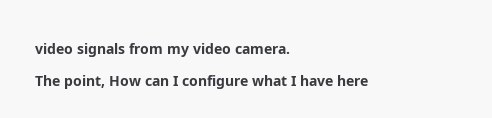video signals from my video camera.

The point, How can I configure what I have here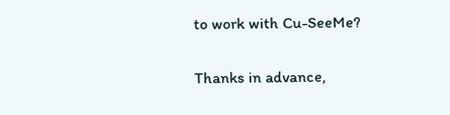to work with Cu-SeeMe?

Thanks in advance,